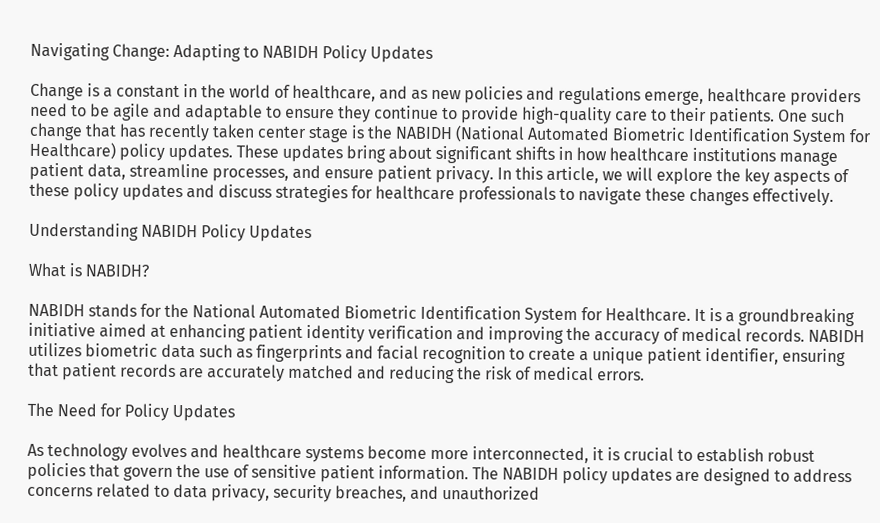Navigating Change: Adapting to NABIDH Policy Updates

Change is a constant in the world of healthcare, and as new policies and regulations emerge, healthcare providers need to be agile and adaptable to ensure they continue to provide high-quality care to their patients. One such change that has recently taken center stage is the NABIDH (National Automated Biometric Identification System for Healthcare) policy updates. These updates bring about significant shifts in how healthcare institutions manage patient data, streamline processes, and ensure patient privacy. In this article, we will explore the key aspects of these policy updates and discuss strategies for healthcare professionals to navigate these changes effectively.

Understanding NABIDH Policy Updates

What is NABIDH?

NABIDH stands for the National Automated Biometric Identification System for Healthcare. It is a groundbreaking initiative aimed at enhancing patient identity verification and improving the accuracy of medical records. NABIDH utilizes biometric data such as fingerprints and facial recognition to create a unique patient identifier, ensuring that patient records are accurately matched and reducing the risk of medical errors.

The Need for Policy Updates

As technology evolves and healthcare systems become more interconnected, it is crucial to establish robust policies that govern the use of sensitive patient information. The NABIDH policy updates are designed to address concerns related to data privacy, security breaches, and unauthorized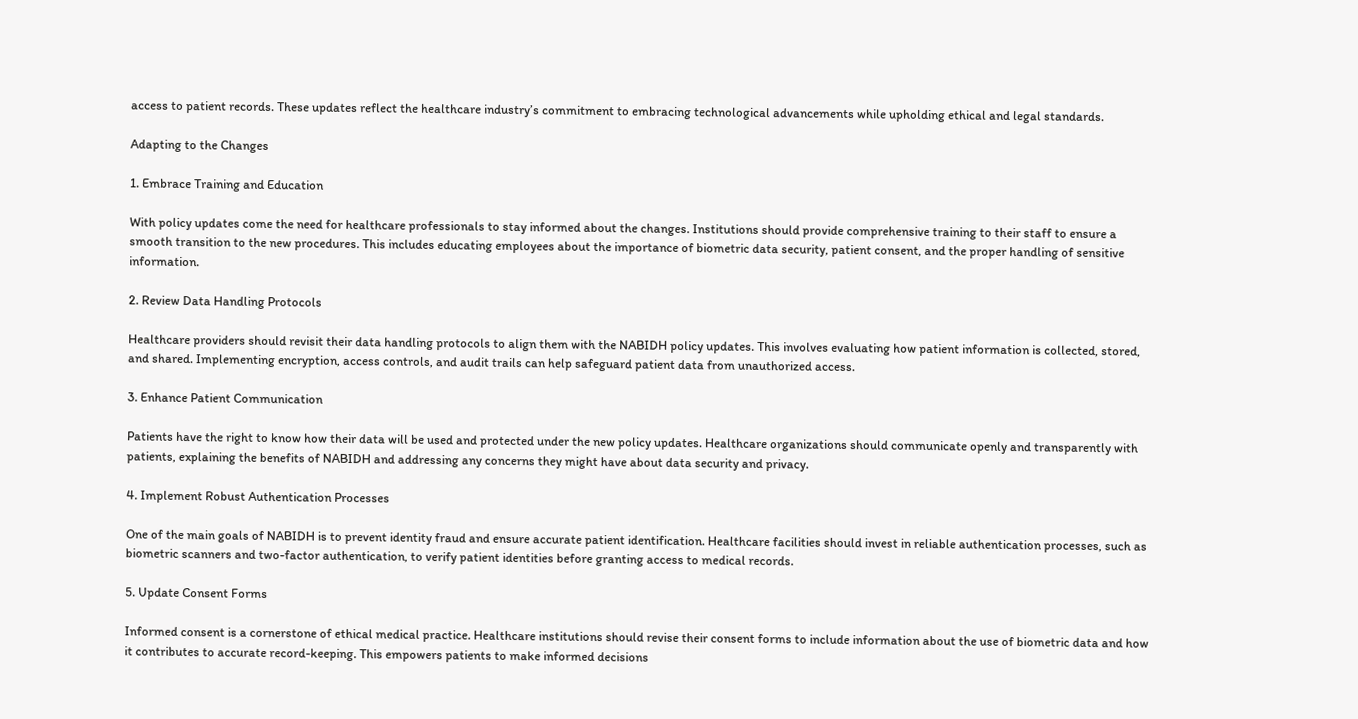access to patient records. These updates reflect the healthcare industry’s commitment to embracing technological advancements while upholding ethical and legal standards.

Adapting to the Changes

1. Embrace Training and Education

With policy updates come the need for healthcare professionals to stay informed about the changes. Institutions should provide comprehensive training to their staff to ensure a smooth transition to the new procedures. This includes educating employees about the importance of biometric data security, patient consent, and the proper handling of sensitive information.

2. Review Data Handling Protocols

Healthcare providers should revisit their data handling protocols to align them with the NABIDH policy updates. This involves evaluating how patient information is collected, stored, and shared. Implementing encryption, access controls, and audit trails can help safeguard patient data from unauthorized access.

3. Enhance Patient Communication

Patients have the right to know how their data will be used and protected under the new policy updates. Healthcare organizations should communicate openly and transparently with patients, explaining the benefits of NABIDH and addressing any concerns they might have about data security and privacy.

4. Implement Robust Authentication Processes

One of the main goals of NABIDH is to prevent identity fraud and ensure accurate patient identification. Healthcare facilities should invest in reliable authentication processes, such as biometric scanners and two-factor authentication, to verify patient identities before granting access to medical records.

5. Update Consent Forms

Informed consent is a cornerstone of ethical medical practice. Healthcare institutions should revise their consent forms to include information about the use of biometric data and how it contributes to accurate record-keeping. This empowers patients to make informed decisions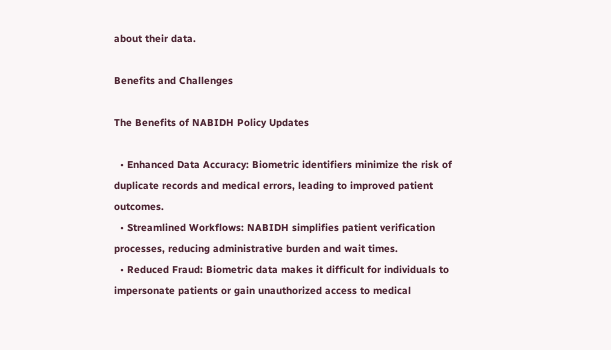about their data.

Benefits and Challenges

The Benefits of NABIDH Policy Updates

  • Enhanced Data Accuracy: Biometric identifiers minimize the risk of duplicate records and medical errors, leading to improved patient outcomes.
  • Streamlined Workflows: NABIDH simplifies patient verification processes, reducing administrative burden and wait times.
  • Reduced Fraud: Biometric data makes it difficult for individuals to impersonate patients or gain unauthorized access to medical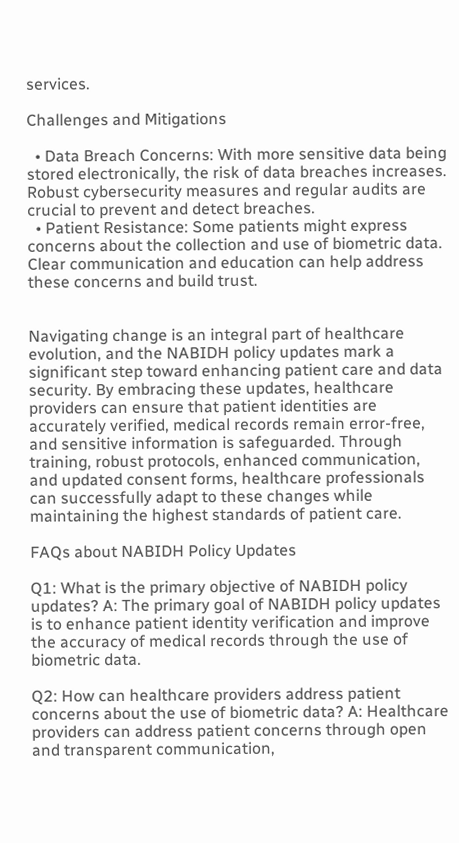services.

Challenges and Mitigations

  • Data Breach Concerns: With more sensitive data being stored electronically, the risk of data breaches increases. Robust cybersecurity measures and regular audits are crucial to prevent and detect breaches.
  • Patient Resistance: Some patients might express concerns about the collection and use of biometric data. Clear communication and education can help address these concerns and build trust.


Navigating change is an integral part of healthcare evolution, and the NABIDH policy updates mark a significant step toward enhancing patient care and data security. By embracing these updates, healthcare providers can ensure that patient identities are accurately verified, medical records remain error-free, and sensitive information is safeguarded. Through training, robust protocols, enhanced communication, and updated consent forms, healthcare professionals can successfully adapt to these changes while maintaining the highest standards of patient care.

FAQs about NABIDH Policy Updates

Q1: What is the primary objective of NABIDH policy updates? A: The primary goal of NABIDH policy updates is to enhance patient identity verification and improve the accuracy of medical records through the use of biometric data.

Q2: How can healthcare providers address patient concerns about the use of biometric data? A: Healthcare providers can address patient concerns through open and transparent communication,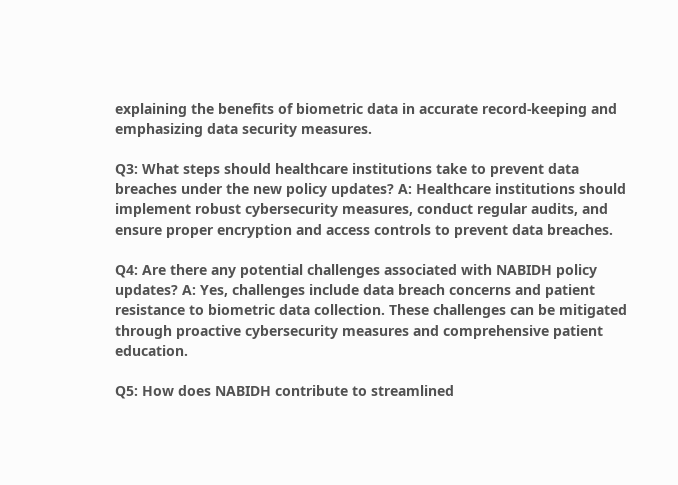explaining the benefits of biometric data in accurate record-keeping and emphasizing data security measures.

Q3: What steps should healthcare institutions take to prevent data breaches under the new policy updates? A: Healthcare institutions should implement robust cybersecurity measures, conduct regular audits, and ensure proper encryption and access controls to prevent data breaches.

Q4: Are there any potential challenges associated with NABIDH policy updates? A: Yes, challenges include data breach concerns and patient resistance to biometric data collection. These challenges can be mitigated through proactive cybersecurity measures and comprehensive patient education.

Q5: How does NABIDH contribute to streamlined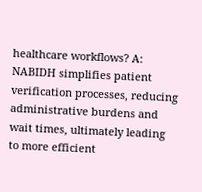healthcare workflows? A: NABIDH simplifies patient verification processes, reducing administrative burdens and wait times, ultimately leading to more efficient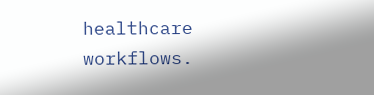healthcare workflows.